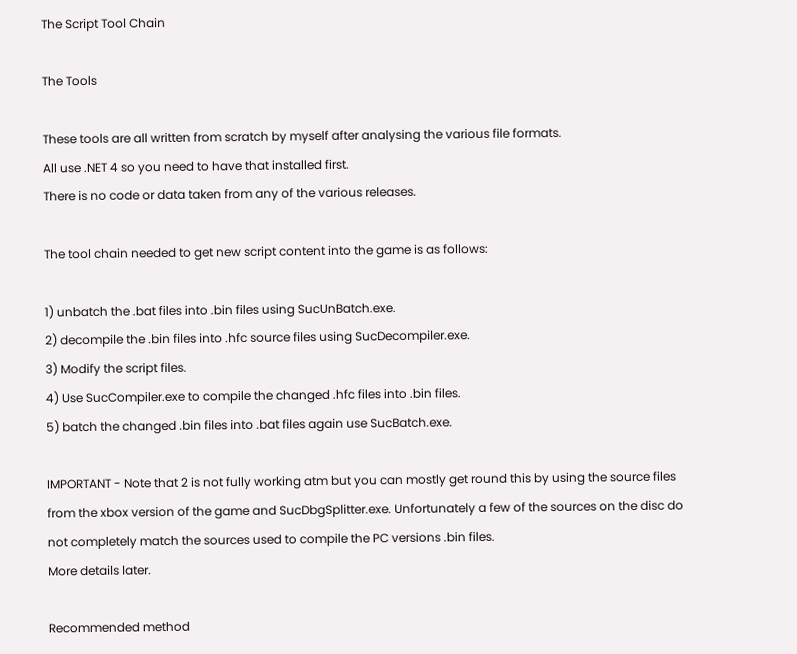The Script Tool Chain

The Tools

These tools are all written from scratch by myself after analysing the various file formats.
All use .NET 4 so you need to have that installed first.
There is no code or data taken from any of the various releases.

The tool chain needed to get new script content into the game is as follows:

1) unbatch the .bat files into .bin files using SucUnBatch.exe.
2) decompile the .bin files into .hfc source files using SucDecompiler.exe.
3) Modify the script files.
4) Use SucCompiler.exe to compile the changed .hfc files into .bin files.
5) batch the changed .bin files into .bat files again use SucBatch.exe.

IMPORTANT - Note that 2 is not fully working atm but you can mostly get round this by using the source files from the xbox version of the game and SucDbgSplitter.exe. Unfortunately a few of the sources on the disc do not completely match the sources used to compile the PC versions .bin files.
More details later.

Recommended method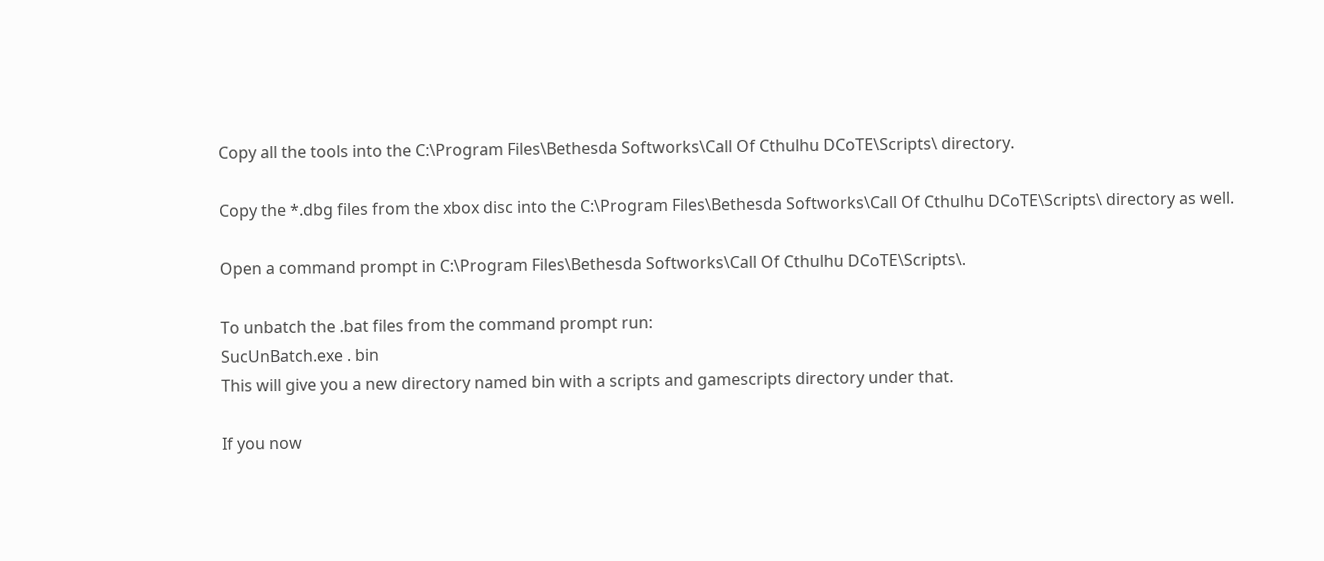Copy all the tools into the C:\Program Files\Bethesda Softworks\Call Of Cthulhu DCoTE\Scripts\ directory.

Copy the *.dbg files from the xbox disc into the C:\Program Files\Bethesda Softworks\Call Of Cthulhu DCoTE\Scripts\ directory as well.

Open a command prompt in C:\Program Files\Bethesda Softworks\Call Of Cthulhu DCoTE\Scripts\.

To unbatch the .bat files from the command prompt run:
SucUnBatch.exe . bin
This will give you a new directory named bin with a scripts and gamescripts directory under that.

If you now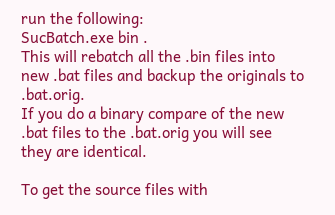run the following:
SucBatch.exe bin .
This will rebatch all the .bin files into new .bat files and backup the originals to .bat.orig.
If you do a binary compare of the new .bat files to the .bat.orig you will see they are identical.

To get the source files with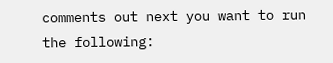comments out next you want to run the following: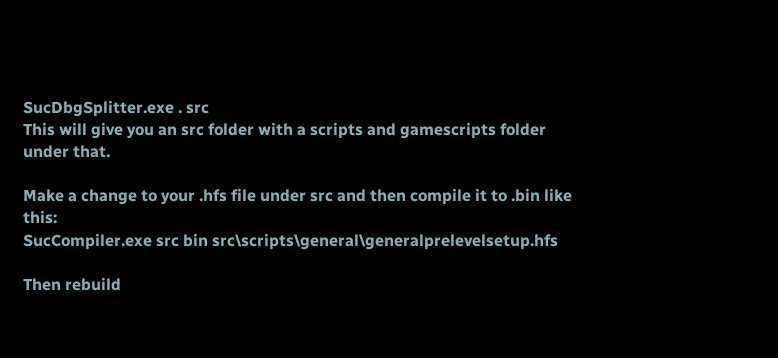SucDbgSplitter.exe . src
This will give you an src folder with a scripts and gamescripts folder under that.

Make a change to your .hfs file under src and then compile it to .bin like this:
SucCompiler.exe src bin src\scripts\general\generalprelevelsetup.hfs

Then rebuild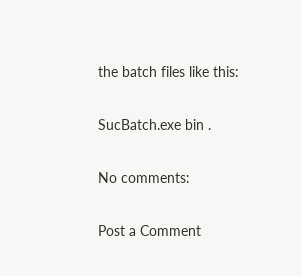the batch files like this:

SucBatch.exe bin .

No comments:

Post a Comment